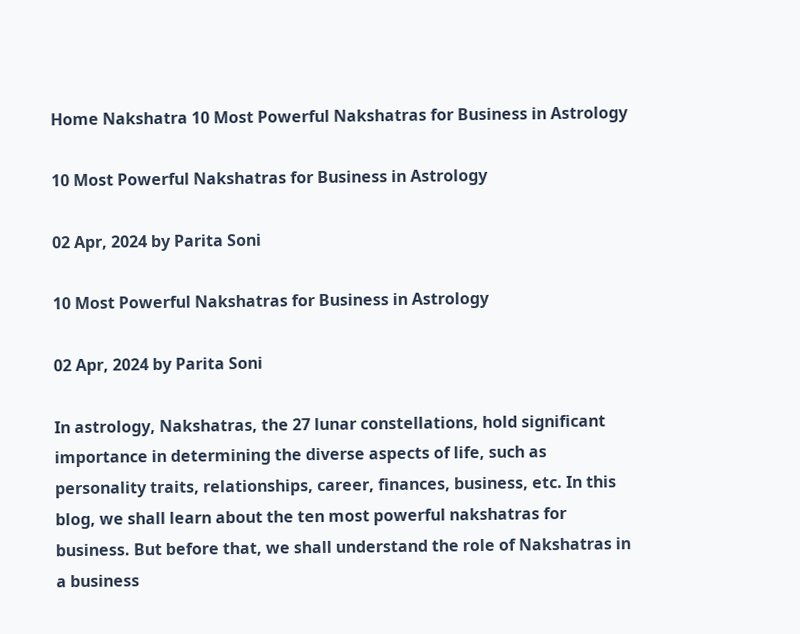Home Nakshatra 10 Most Powerful Nakshatras for Business in Astrology

10 Most Powerful Nakshatras for Business in Astrology

02 Apr, 2024 by Parita Soni

10 Most Powerful Nakshatras for Business in Astrology

02 Apr, 2024 by Parita Soni

In astrology, Nakshatras, the 27 lunar constellations, hold significant importance in determining the diverse aspects of life, such as personality traits, relationships, career, finances, business, etc. In this blog, we shall learn about the ten most powerful nakshatras for business. But before that, we shall understand the role of Nakshatras in a business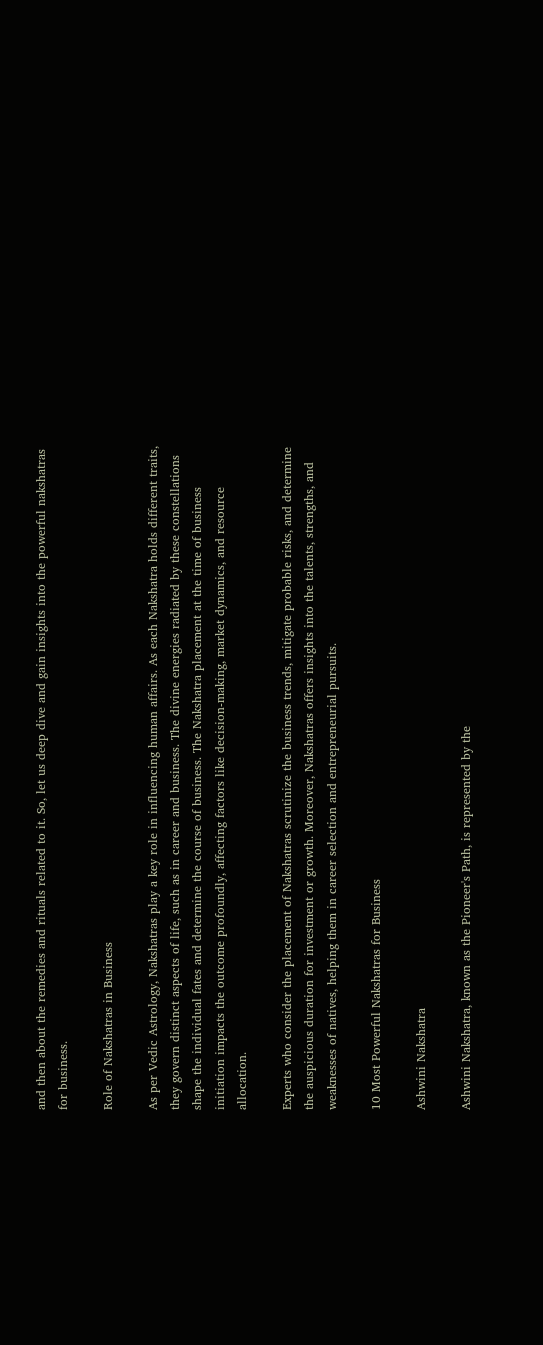and then about the remedies and rituals related to it. So, let us deep dive and gain insights into the powerful nakshatras for business.

Role of Nakshatras in Business

As per Vedic Astrology, Nakshatras play a key role in influencing human affairs. As each Nakshatra holds different traits, they govern distinct aspects of life, such as in career and business. The divine energies radiated by these constellations shape the individual fates and determine the course of business. The Nakshatra placement at the time of business initiation impacts the outcome profoundly, affecting factors like decision-making, market dynamics, and resource allocation.

Experts who consider the placement of Nakshatras scrutinize the business trends, mitigate probable risks, and determine the auspicious duration for investment or growth. Moreover, Nakshatras offers insights into the talents, strengths, and weaknesses of natives, helping them in career selection and entrepreneurial pursuits.

10 Most Powerful Nakshatras for Business

Ashwini Nakshatra

Ashwini Nakshatra, known as the Pioneer's Path, is represented by the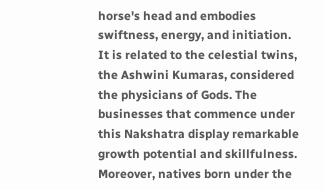horse's head and embodies swiftness, energy, and initiation. It is related to the celestial twins, the Ashwini Kumaras, considered the physicians of Gods. The businesses that commence under this Nakshatra display remarkable growth potential and skillfulness. Moreover, natives born under the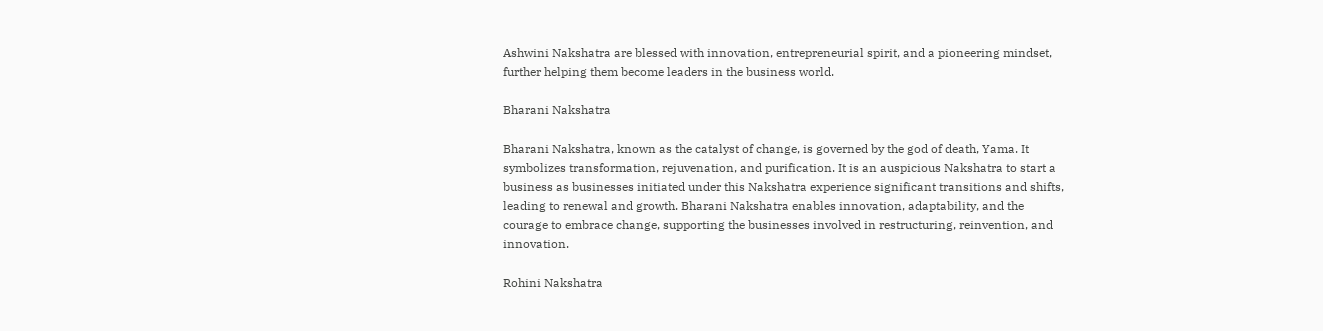Ashwini Nakshatra are blessed with innovation, entrepreneurial spirit, and a pioneering mindset, further helping them become leaders in the business world.

Bharani Nakshatra

Bharani Nakshatra, known as the catalyst of change, is governed by the god of death, Yama. It symbolizes transformation, rejuvenation, and purification. It is an auspicious Nakshatra to start a business as businesses initiated under this Nakshatra experience significant transitions and shifts, leading to renewal and growth. Bharani Nakshatra enables innovation, adaptability, and the courage to embrace change, supporting the businesses involved in restructuring, reinvention, and innovation.

Rohini Nakshatra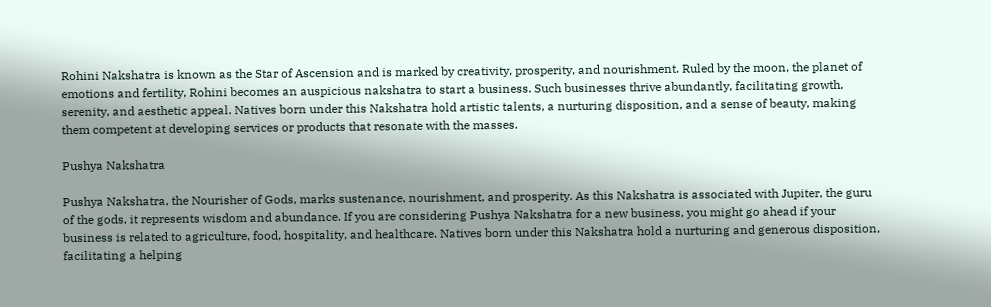Rohini Nakshatra is known as the Star of Ascension and is marked by creativity, prosperity, and nourishment. Ruled by the moon, the planet of emotions and fertility, Rohini becomes an auspicious nakshatra to start a business. Such businesses thrive abundantly, facilitating growth, serenity, and aesthetic appeal. Natives born under this Nakshatra hold artistic talents, a nurturing disposition, and a sense of beauty, making them competent at developing services or products that resonate with the masses.

Pushya Nakshatra

Pushya Nakshatra, the Nourisher of Gods, marks sustenance, nourishment, and prosperity. As this Nakshatra is associated with Jupiter, the guru of the gods, it represents wisdom and abundance. If you are considering Pushya Nakshatra for a new business, you might go ahead if your business is related to agriculture, food, hospitality, and healthcare. Natives born under this Nakshatra hold a nurturing and generous disposition, facilitating a helping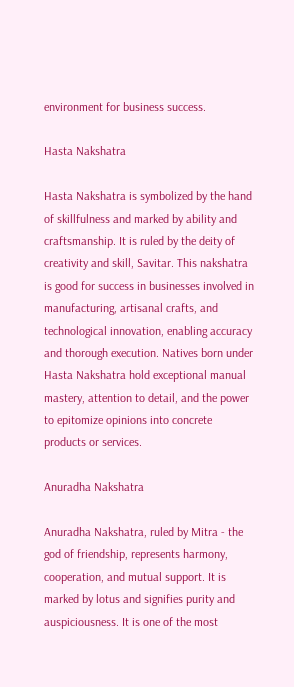environment for business success.

Hasta Nakshatra

Hasta Nakshatra is symbolized by the hand of skillfulness and marked by ability and craftsmanship. It is ruled by the deity of creativity and skill, Savitar. This nakshatra is good for success in businesses involved in manufacturing, artisanal crafts, and technological innovation, enabling accuracy and thorough execution. Natives born under Hasta Nakshatra hold exceptional manual mastery, attention to detail, and the power to epitomize opinions into concrete products or services.

Anuradha Nakshatra

Anuradha Nakshatra, ruled by Mitra - the god of friendship, represents harmony, cooperation, and mutual support. It is marked by lotus and signifies purity and auspiciousness. It is one of the most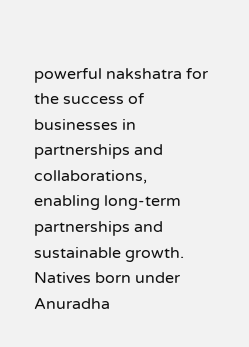powerful nakshatra for the success of businesses in partnerships and collaborations, enabling long-term partnerships and sustainable growth. Natives born under Anuradha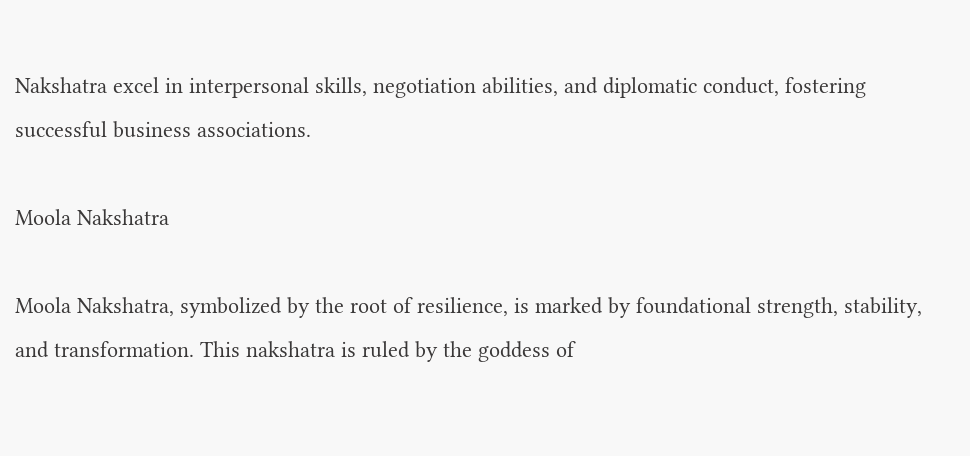Nakshatra excel in interpersonal skills, negotiation abilities, and diplomatic conduct, fostering successful business associations.

Moola Nakshatra

Moola Nakshatra, symbolized by the root of resilience, is marked by foundational strength, stability, and transformation. This nakshatra is ruled by the goddess of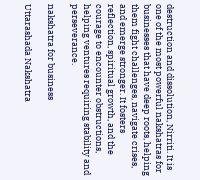destruction and dissolution, Nirriti. It is one of the most powerful nakshatras for businesses that have deep roots, helping them fight challenges, navigate crises, and emerge stronger. It fosters reflection, spiritual growth, and the courage to encounter obstructions, helping ventures requiring stability and perseverance.

nakshatra for business

Uttarashada Nakshatra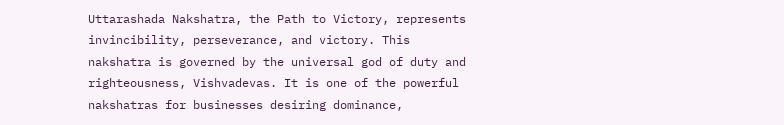Uttarashada Nakshatra, the Path to Victory, represents invincibility, perseverance, and victory. This nakshatra is governed by the universal god of duty and righteousness, Vishvadevas. It is one of the powerful nakshatras for businesses desiring dominance,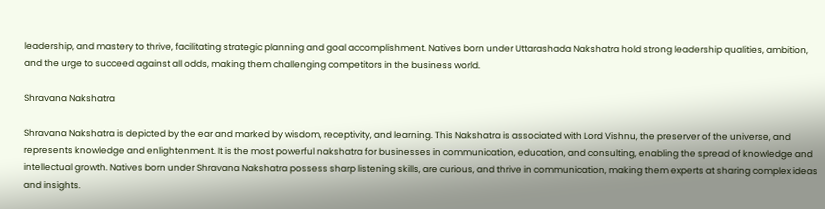leadership, and mastery to thrive, facilitating strategic planning and goal accomplishment. Natives born under Uttarashada Nakshatra hold strong leadership qualities, ambition, and the urge to succeed against all odds, making them challenging competitors in the business world.

Shravana Nakshatra

Shravana Nakshatra is depicted by the ear and marked by wisdom, receptivity, and learning. This Nakshatra is associated with Lord Vishnu, the preserver of the universe, and represents knowledge and enlightenment. It is the most powerful nakshatra for businesses in communication, education, and consulting, enabling the spread of knowledge and intellectual growth. Natives born under Shravana Nakshatra possess sharp listening skills, are curious, and thrive in communication, making them experts at sharing complex ideas and insights.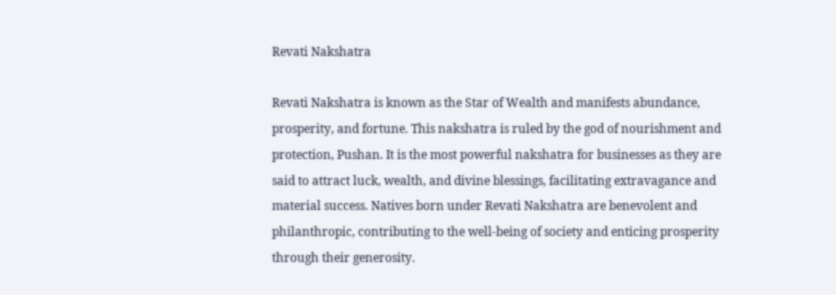Revati Nakshatra

Revati Nakshatra is known as the Star of Wealth and manifests abundance, prosperity, and fortune. This nakshatra is ruled by the god of nourishment and protection, Pushan. It is the most powerful nakshatra for businesses as they are said to attract luck, wealth, and divine blessings, facilitating extravagance and material success. Natives born under Revati Nakshatra are benevolent and philanthropic, contributing to the well-being of society and enticing prosperity through their generosity.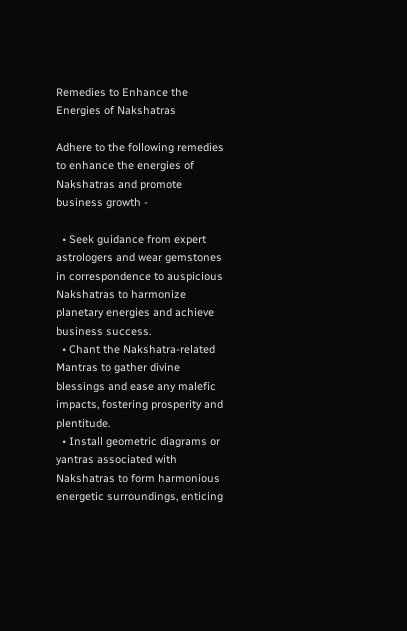Remedies to Enhance the Energies of Nakshatras

Adhere to the following remedies to enhance the energies of Nakshatras and promote business growth -

  • Seek guidance from expert astrologers and wear gemstones in correspondence to auspicious Nakshatras to harmonize planetary energies and achieve business success.
  • Chant the Nakshatra-related Mantras to gather divine blessings and ease any malefic impacts, fostering prosperity and plentitude.
  • Install geometric diagrams or yantras associated with Nakshatras to form harmonious energetic surroundings, enticing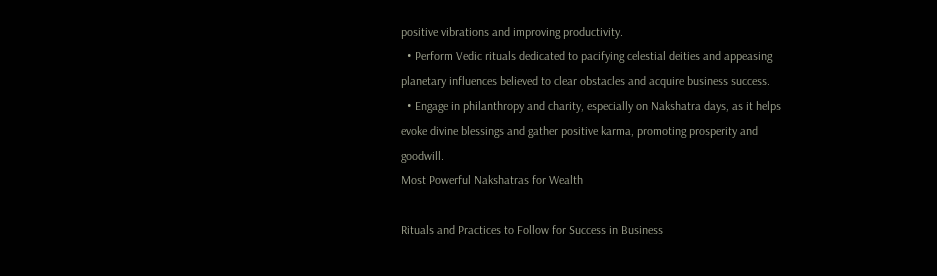positive vibrations and improving productivity.
  • Perform Vedic rituals dedicated to pacifying celestial deities and appeasing planetary influences believed to clear obstacles and acquire business success.
  • Engage in philanthropy and charity, especially on Nakshatra days, as it helps evoke divine blessings and gather positive karma, promoting prosperity and goodwill.
Most Powerful Nakshatras for Wealth

Rituals and Practices to Follow for Success in Business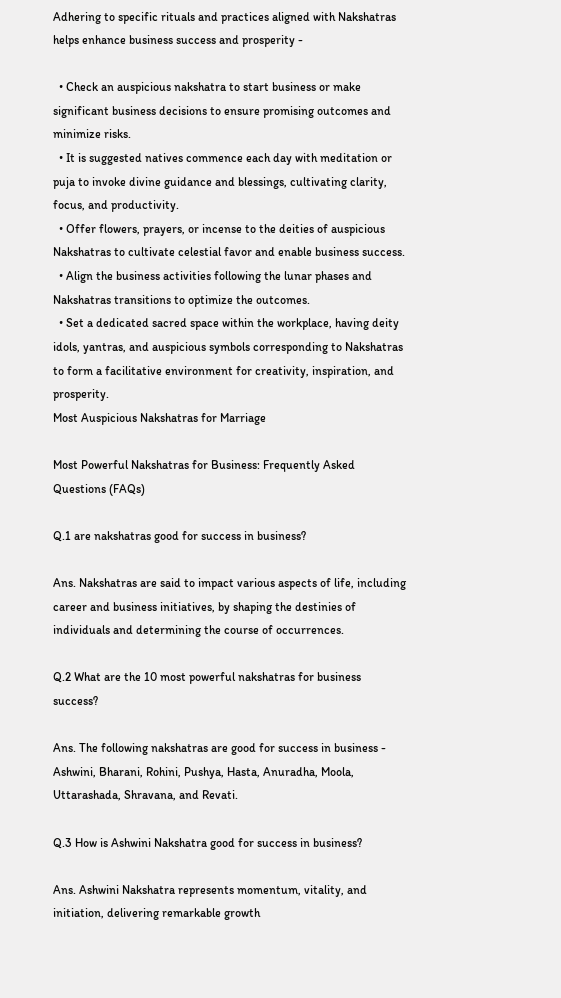Adhering to specific rituals and practices aligned with Nakshatras helps enhance business success and prosperity -

  • Check an auspicious nakshatra to start business or make significant business decisions to ensure promising outcomes and minimize risks.
  • It is suggested natives commence each day with meditation or puja to invoke divine guidance and blessings, cultivating clarity, focus, and productivity.
  • Offer flowers, prayers, or incense to the deities of auspicious Nakshatras to cultivate celestial favor and enable business success.
  • Align the business activities following the lunar phases and Nakshatras transitions to optimize the outcomes.
  • Set a dedicated sacred space within the workplace, having deity idols, yantras, and auspicious symbols corresponding to Nakshatras to form a facilitative environment for creativity, inspiration, and prosperity.
Most Auspicious Nakshatras for Marriage

Most Powerful Nakshatras for Business: Frequently Asked Questions (FAQs)

Q.1 are nakshatras good for success in business?

Ans. Nakshatras are said to impact various aspects of life, including career and business initiatives, by shaping the destinies of individuals and determining the course of occurrences.

Q.2 What are the 10 most powerful nakshatras for business success?

Ans. The following nakshatras are good for success in business - Ashwini, Bharani, Rohini, Pushya, Hasta, Anuradha, Moola, Uttarashada, Shravana, and Revati.

Q.3 How is Ashwini Nakshatra good for success in business?

Ans. Ashwini Nakshatra represents momentum, vitality, and initiation, delivering remarkable growth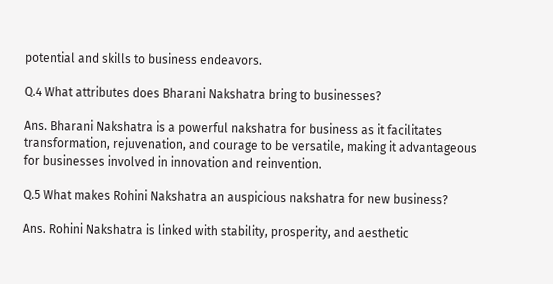potential and skills to business endeavors.

Q.4 What attributes does Bharani Nakshatra bring to businesses?

Ans. Bharani Nakshatra is a powerful nakshatra for business as it facilitates transformation, rejuvenation, and courage to be versatile, making it advantageous for businesses involved in innovation and reinvention.

Q.5 What makes Rohini Nakshatra an auspicious nakshatra for new business?

Ans. Rohini Nakshatra is linked with stability, prosperity, and aesthetic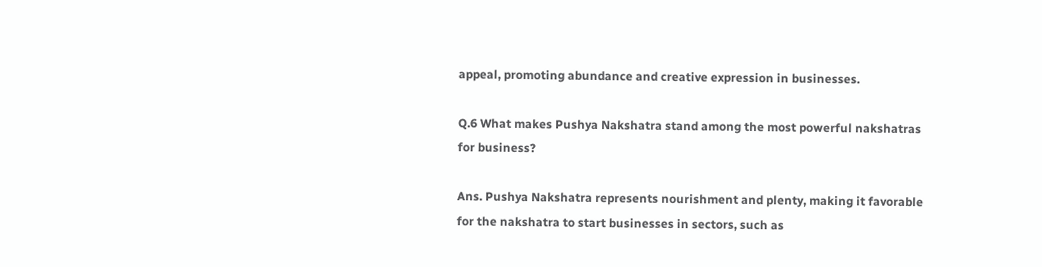appeal, promoting abundance and creative expression in businesses.

Q.6 What makes Pushya Nakshatra stand among the most powerful nakshatras for business?

Ans. Pushya Nakshatra represents nourishment and plenty, making it favorable for the nakshatra to start businesses in sectors, such as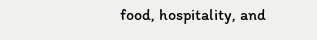food, hospitality, and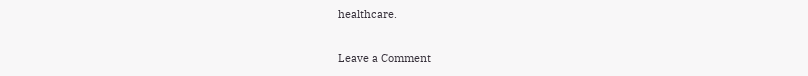healthcare.

Leave a Comment